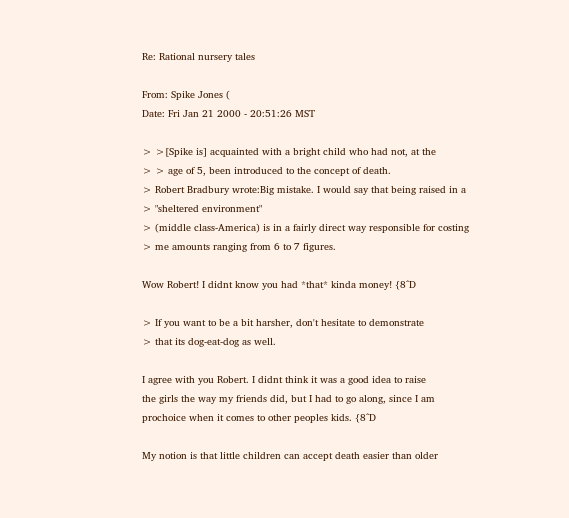Re: Rational nursery tales

From: Spike Jones (
Date: Fri Jan 21 2000 - 20:51:26 MST

> >[Spike is] acquainted with a bright child who had not, at the
> > age of 5, been introduced to the concept of death.
> Robert Bradbury wrote:Big mistake. I would say that being raised in a
> "sheltered environment"
> (middle class-America) is in a fairly direct way responsible for costing
> me amounts ranging from 6 to 7 figures.

Wow Robert! I didnt know you had *that* kinda money! {8^D

> If you want to be a bit harsher, don't hesitate to demonstrate
> that its dog-eat-dog as well.

I agree with you Robert. I didnt think it was a good idea to raise
the girls the way my friends did, but I had to go along, since I am
prochoice when it comes to other peoples kids. {8^D

My notion is that little children can accept death easier than older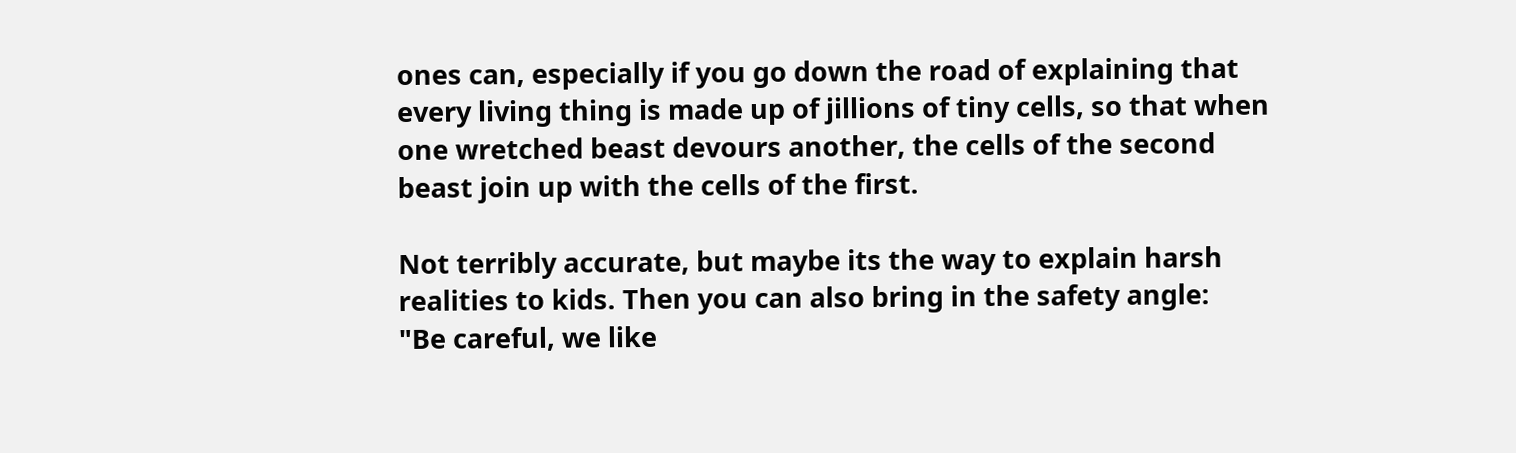ones can, especially if you go down the road of explaining that
every living thing is made up of jillions of tiny cells, so that when
one wretched beast devours another, the cells of the second
beast join up with the cells of the first.

Not terribly accurate, but maybe its the way to explain harsh
realities to kids. Then you can also bring in the safety angle:
"Be careful, we like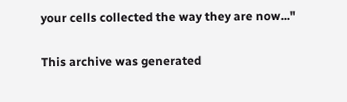your cells collected the way they are now..."

This archive was generated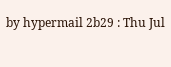by hypermail 2b29 : Thu Jul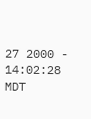27 2000 - 14:02:28 MDT